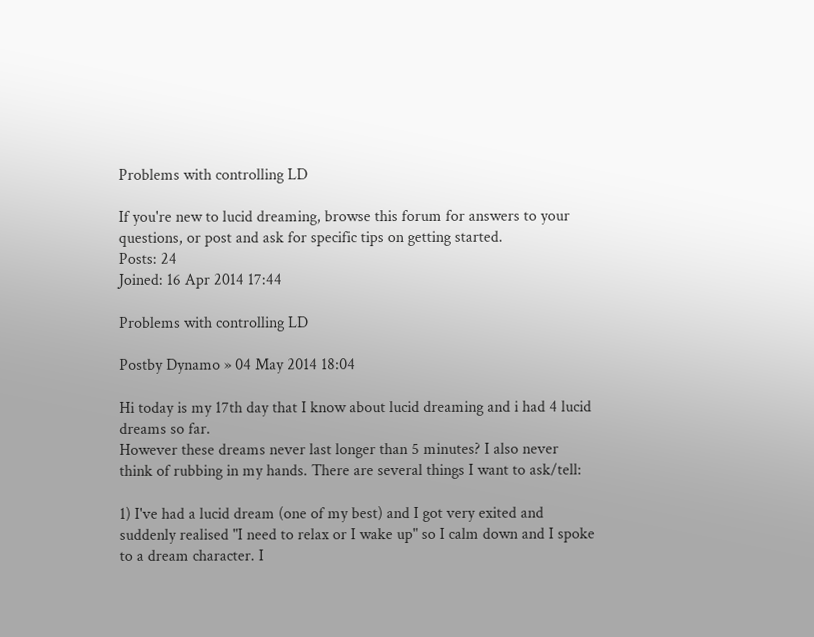Problems with controlling LD

If you're new to lucid dreaming, browse this forum for answers to your questions, or post and ask for specific tips on getting started.
Posts: 24
Joined: 16 Apr 2014 17:44

Problems with controlling LD

Postby Dynamo » 04 May 2014 18:04

Hi today is my 17th day that I know about lucid dreaming and i had 4 lucid dreams so far.
However these dreams never last longer than 5 minutes? I also never think of rubbing in my hands. There are several things I want to ask/tell:

1) I've had a lucid dream (one of my best) and I got very exited and suddenly realised "I need to relax or I wake up" so I calm down and I spoke to a dream character. I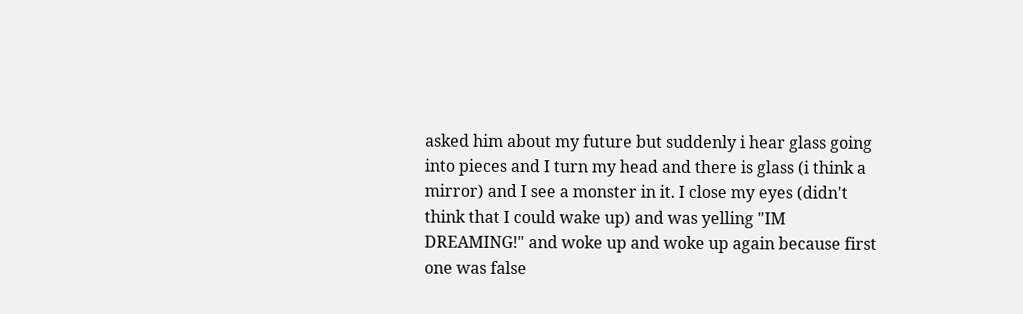asked him about my future but suddenly i hear glass going into pieces and I turn my head and there is glass (i think a mirror) and I see a monster in it. I close my eyes (didn't think that I could wake up) and was yelling "IM DREAMING!" and woke up and woke up again because first one was false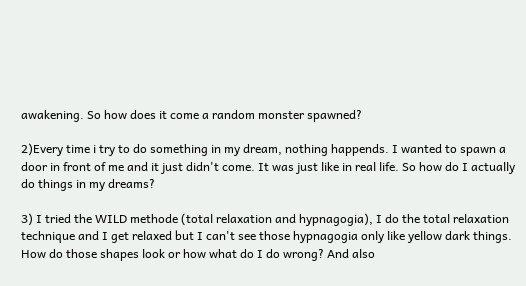awakening. So how does it come a random monster spawned?

2)Every time i try to do something in my dream, nothing happends. I wanted to spawn a door in front of me and it just didn't come. It was just like in real life. So how do I actually do things in my dreams?

3) I tried the WILD methode (total relaxation and hypnagogia), I do the total relaxation technique and I get relaxed but I can't see those hypnagogia only like yellow dark things. How do those shapes look or how what do I do wrong? And also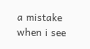a mistake when i see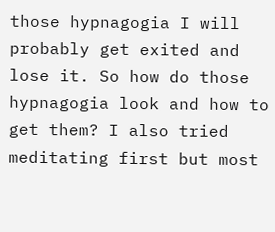those hypnagogia I will probably get exited and lose it. So how do those hypnagogia look and how to get them? I also tried meditating first but most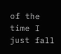of the time I just fall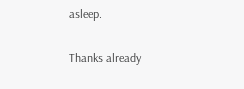asleep.

Thanks already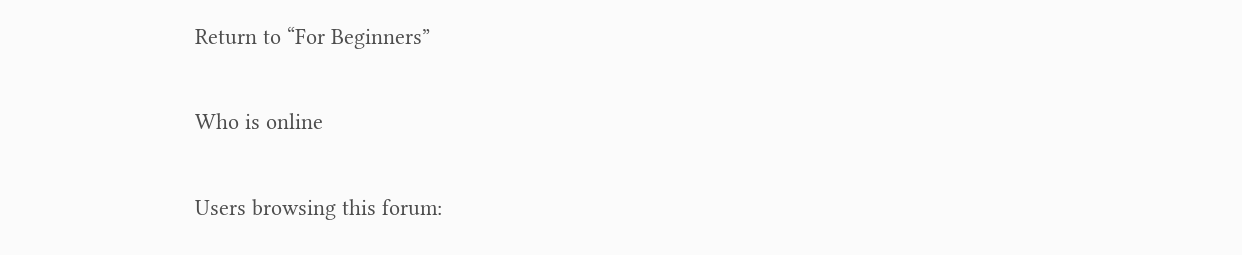Return to “For Beginners”

Who is online

Users browsing this forum: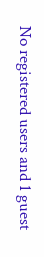No registered users and 1 guest